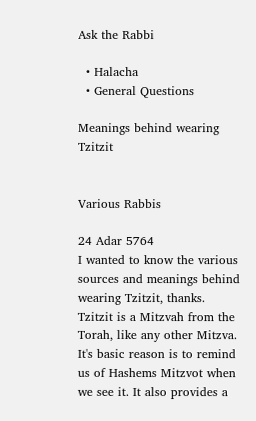Ask the Rabbi

  • Halacha
  • General Questions

Meanings behind wearing Tzitzit


Various Rabbis

24 Adar 5764
I wanted to know the various sources and meanings behind wearing Tzitzit, thanks.
Tzitzit is a Mitzvah from the Torah, like any other Mitzva. It's basic reason is to remind us of Hashems Mitzvot when we see it. It also provides a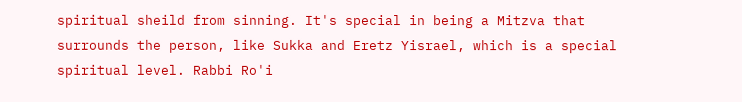spiritual sheild from sinning. It's special in being a Mitzva that surrounds the person, like Sukka and Eretz Yisrael, which is a special spiritual level. Rabbi Ro'i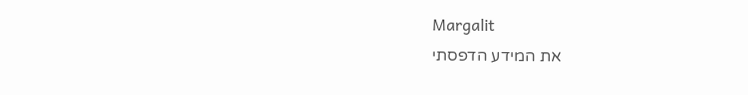Margalit
את המידע הדפסתי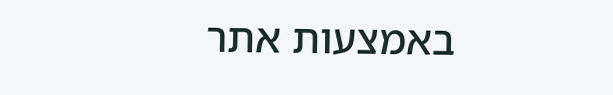באמצעות אתר